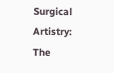Surgical Artistry: The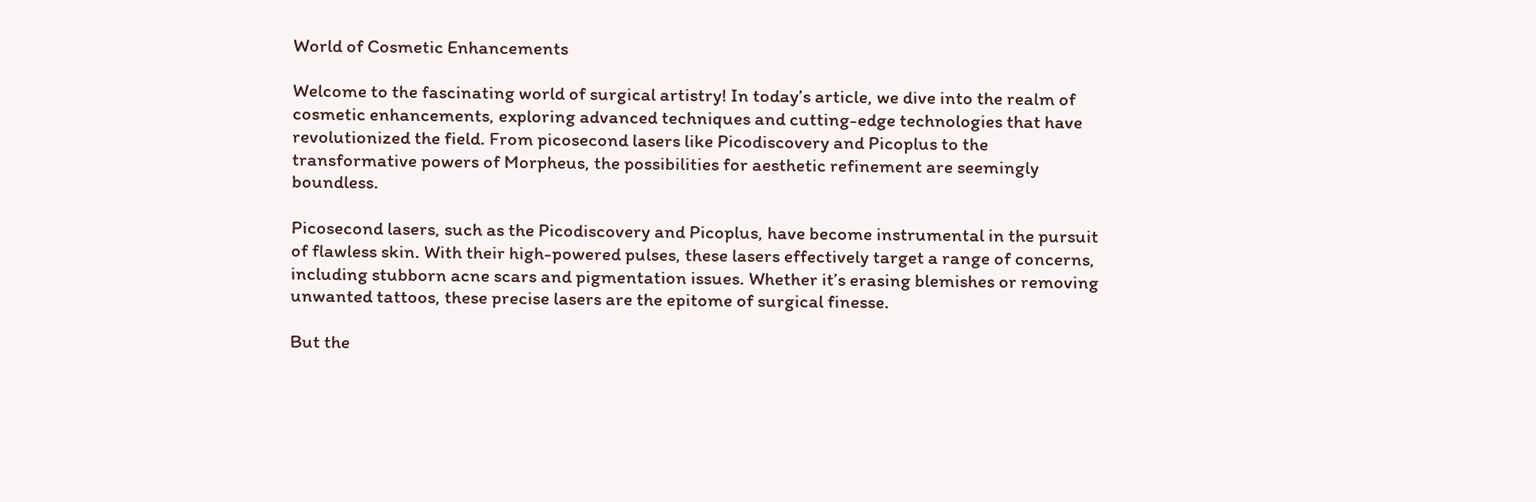World of Cosmetic Enhancements

Welcome to the fascinating world of surgical artistry! In today’s article, we dive into the realm of cosmetic enhancements, exploring advanced techniques and cutting-edge technologies that have revolutionized the field. From picosecond lasers like Picodiscovery and Picoplus to the transformative powers of Morpheus, the possibilities for aesthetic refinement are seemingly boundless.

Picosecond lasers, such as the Picodiscovery and Picoplus, have become instrumental in the pursuit of flawless skin. With their high-powered pulses, these lasers effectively target a range of concerns, including stubborn acne scars and pigmentation issues. Whether it’s erasing blemishes or removing unwanted tattoos, these precise lasers are the epitome of surgical finesse.

But the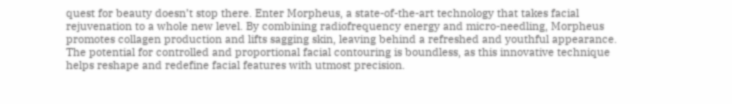quest for beauty doesn’t stop there. Enter Morpheus, a state-of-the-art technology that takes facial rejuvenation to a whole new level. By combining radiofrequency energy and micro-needling, Morpheus promotes collagen production and lifts sagging skin, leaving behind a refreshed and youthful appearance. The potential for controlled and proportional facial contouring is boundless, as this innovative technique helps reshape and redefine facial features with utmost precision.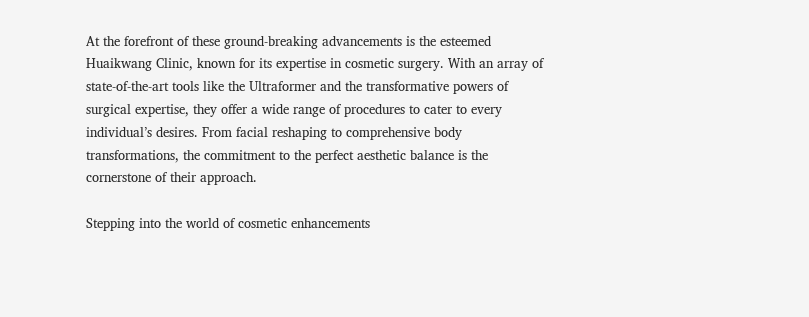At the forefront of these ground-breaking advancements is the esteemed Huaikwang Clinic, known for its expertise in cosmetic surgery. With an array of state-of-the-art tools like the Ultraformer and the transformative powers of surgical expertise, they offer a wide range of procedures to cater to every individual’s desires. From facial reshaping to comprehensive body transformations, the commitment to the perfect aesthetic balance is the cornerstone of their approach.

Stepping into the world of cosmetic enhancements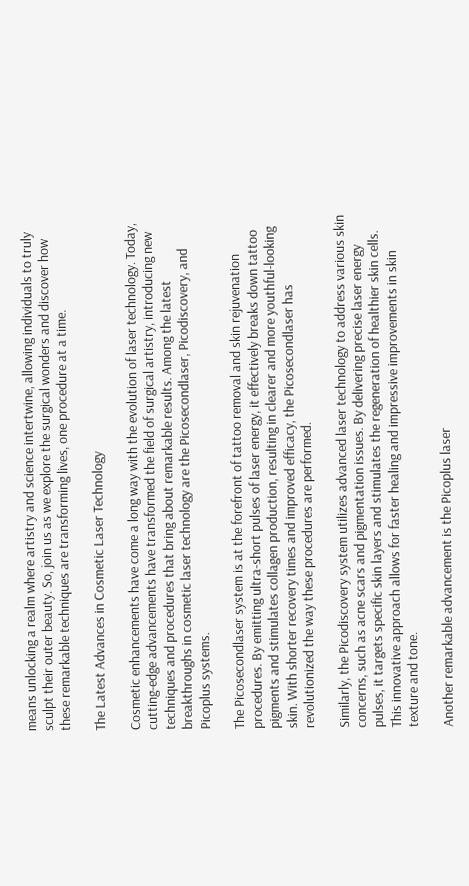means unlocking a realm where artistry and science intertwine, allowing individuals to truly sculpt their outer beauty. So, join us as we explore the surgical wonders and discover how these remarkable techniques are transforming lives, one procedure at a time.

The Latest Advances in Cosmetic Laser Technology

Cosmetic enhancements have come a long way with the evolution of laser technology. Today, cutting-edge advancements have transformed the field of surgical artistry, introducing new techniques and procedures that bring about remarkable results. Among the latest breakthroughs in cosmetic laser technology are the Picosecondlaser, Picodiscovery, and Picoplus systems.

The Picosecondlaser system is at the forefront of tattoo removal and skin rejuvenation procedures. By emitting ultra-short pulses of laser energy, it effectively breaks down tattoo pigments and stimulates collagen production, resulting in clearer and more youthful-looking skin. With shorter recovery times and improved efficacy, the Picosecondlaser has revolutionized the way these procedures are performed.

Similarly, the Picodiscovery system utilizes advanced laser technology to address various skin concerns, such as acne scars and pigmentation issues. By delivering precise laser energy pulses, it targets specific skin layers and stimulates the regeneration of healthier skin cells. This innovative approach allows for faster healing and impressive improvements in skin texture and tone.

Another remarkable advancement is the Picoplus laser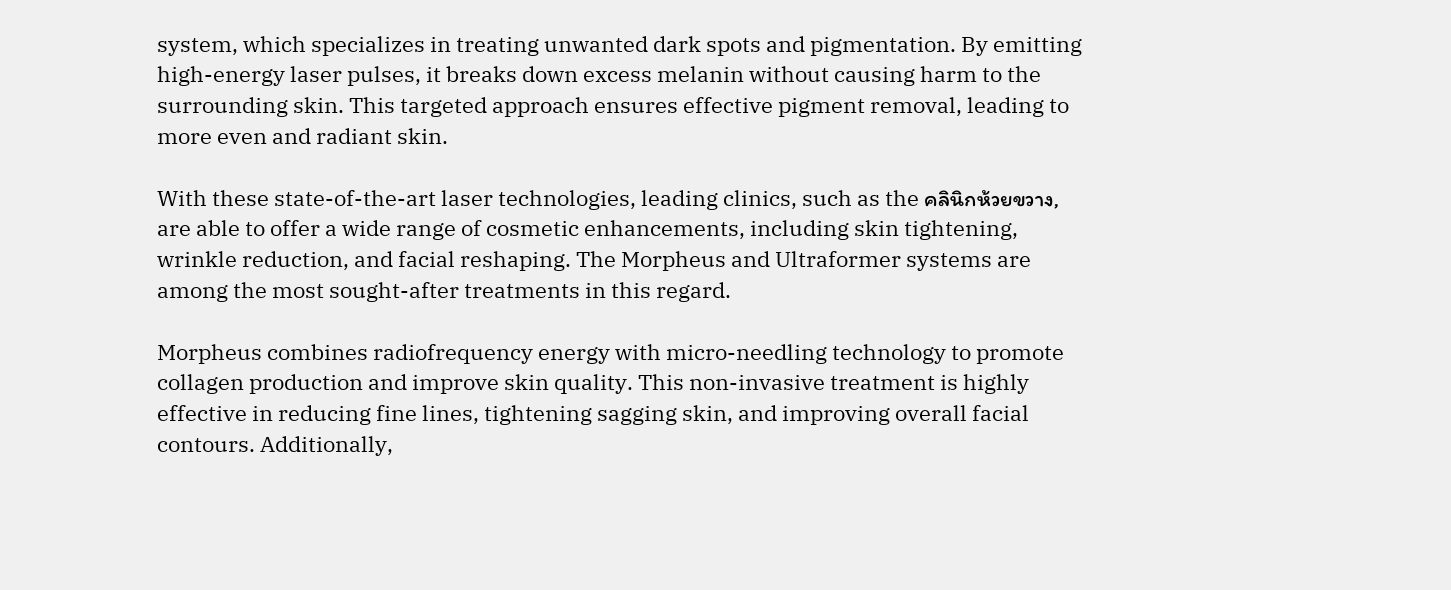system, which specializes in treating unwanted dark spots and pigmentation. By emitting high-energy laser pulses, it breaks down excess melanin without causing harm to the surrounding skin. This targeted approach ensures effective pigment removal, leading to more even and radiant skin.

With these state-of-the-art laser technologies, leading clinics, such as the คลินิกห้วยขวาง, are able to offer a wide range of cosmetic enhancements, including skin tightening, wrinkle reduction, and facial reshaping. The Morpheus and Ultraformer systems are among the most sought-after treatments in this regard.

Morpheus combines radiofrequency energy with micro-needling technology to promote collagen production and improve skin quality. This non-invasive treatment is highly effective in reducing fine lines, tightening sagging skin, and improving overall facial contours. Additionally,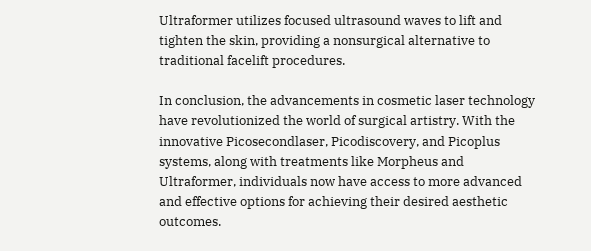Ultraformer utilizes focused ultrasound waves to lift and tighten the skin, providing a nonsurgical alternative to traditional facelift procedures.

In conclusion, the advancements in cosmetic laser technology have revolutionized the world of surgical artistry. With the innovative Picosecondlaser, Picodiscovery, and Picoplus systems, along with treatments like Morpheus and Ultraformer, individuals now have access to more advanced and effective options for achieving their desired aesthetic outcomes.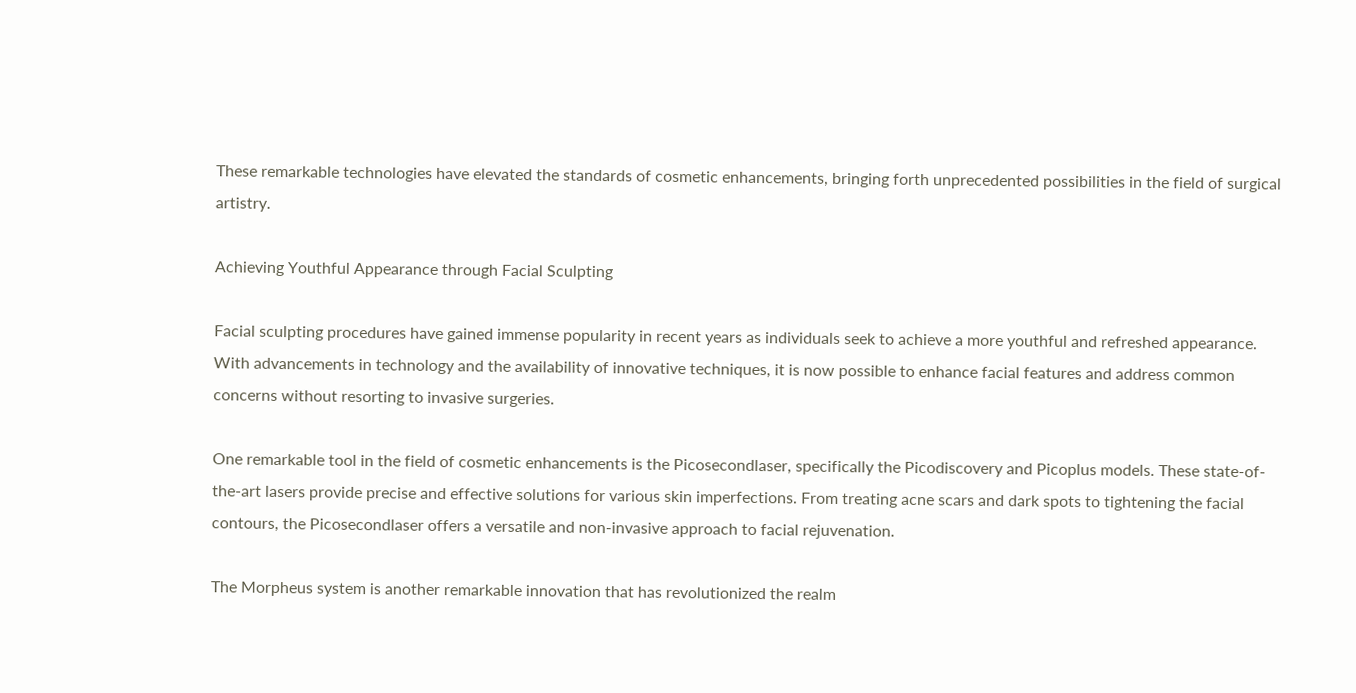These remarkable technologies have elevated the standards of cosmetic enhancements, bringing forth unprecedented possibilities in the field of surgical artistry.

Achieving Youthful Appearance through Facial Sculpting

Facial sculpting procedures have gained immense popularity in recent years as individuals seek to achieve a more youthful and refreshed appearance. With advancements in technology and the availability of innovative techniques, it is now possible to enhance facial features and address common concerns without resorting to invasive surgeries.

One remarkable tool in the field of cosmetic enhancements is the Picosecondlaser, specifically the Picodiscovery and Picoplus models. These state-of-the-art lasers provide precise and effective solutions for various skin imperfections. From treating acne scars and dark spots to tightening the facial contours, the Picosecondlaser offers a versatile and non-invasive approach to facial rejuvenation.

The Morpheus system is another remarkable innovation that has revolutionized the realm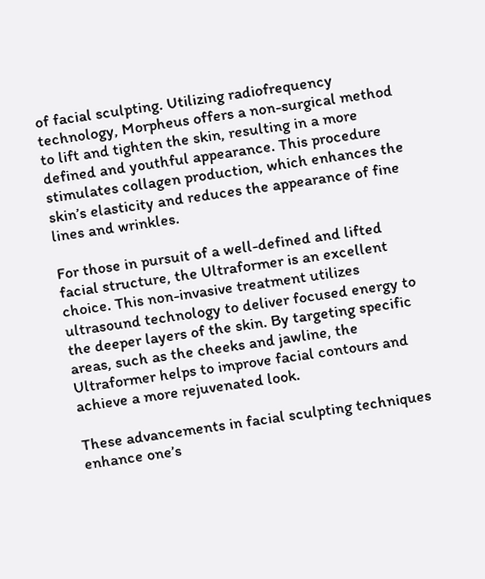of facial sculpting. Utilizing radiofrequency technology, Morpheus offers a non-surgical method to lift and tighten the skin, resulting in a more defined and youthful appearance. This procedure stimulates collagen production, which enhances the skin’s elasticity and reduces the appearance of fine lines and wrinkles.

For those in pursuit of a well-defined and lifted facial structure, the Ultraformer is an excellent choice. This non-invasive treatment utilizes ultrasound technology to deliver focused energy to the deeper layers of the skin. By targeting specific areas, such as the cheeks and jawline, the Ultraformer helps to improve facial contours and achieve a more rejuvenated look.

These advancements in facial sculpting techniques enhance one’s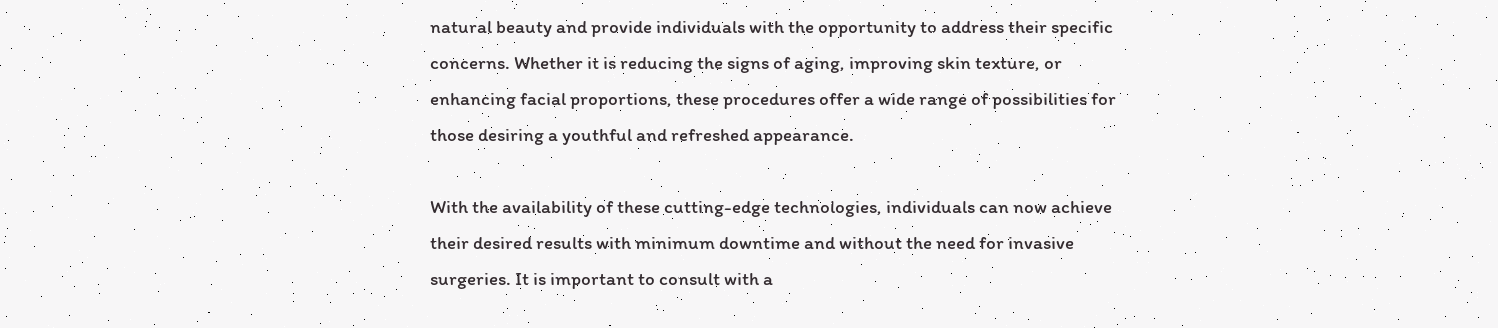natural beauty and provide individuals with the opportunity to address their specific concerns. Whether it is reducing the signs of aging, improving skin texture, or enhancing facial proportions, these procedures offer a wide range of possibilities for those desiring a youthful and refreshed appearance.

With the availability of these cutting-edge technologies, individuals can now achieve their desired results with minimum downtime and without the need for invasive surgeries. It is important to consult with a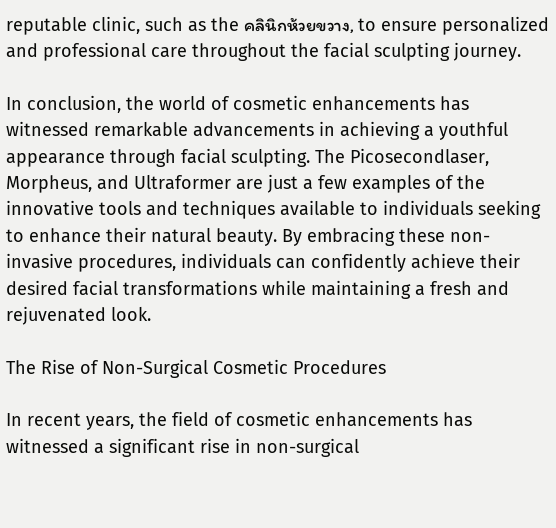reputable clinic, such as the คลินิกห้วยขวาง, to ensure personalized and professional care throughout the facial sculpting journey.

In conclusion, the world of cosmetic enhancements has witnessed remarkable advancements in achieving a youthful appearance through facial sculpting. The Picosecondlaser, Morpheus, and Ultraformer are just a few examples of the innovative tools and techniques available to individuals seeking to enhance their natural beauty. By embracing these non-invasive procedures, individuals can confidently achieve their desired facial transformations while maintaining a fresh and rejuvenated look.

The Rise of Non-Surgical Cosmetic Procedures

In recent years, the field of cosmetic enhancements has witnessed a significant rise in non-surgical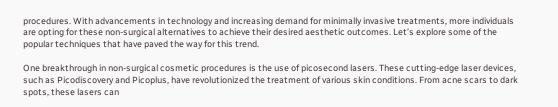procedures. With advancements in technology and increasing demand for minimally invasive treatments, more individuals are opting for these non-surgical alternatives to achieve their desired aesthetic outcomes. Let’s explore some of the popular techniques that have paved the way for this trend.

One breakthrough in non-surgical cosmetic procedures is the use of picosecond lasers. These cutting-edge laser devices, such as Picodiscovery and Picoplus, have revolutionized the treatment of various skin conditions. From acne scars to dark spots, these lasers can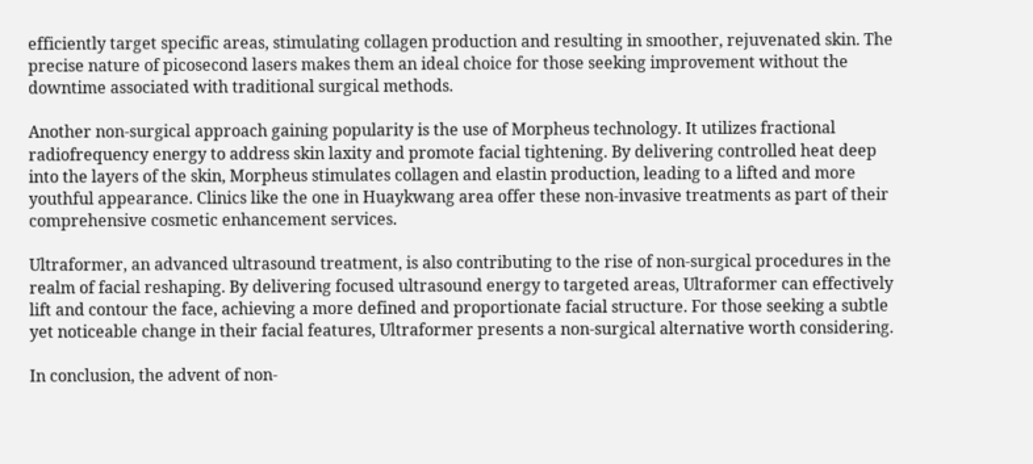efficiently target specific areas, stimulating collagen production and resulting in smoother, rejuvenated skin. The precise nature of picosecond lasers makes them an ideal choice for those seeking improvement without the downtime associated with traditional surgical methods.

Another non-surgical approach gaining popularity is the use of Morpheus technology. It utilizes fractional radiofrequency energy to address skin laxity and promote facial tightening. By delivering controlled heat deep into the layers of the skin, Morpheus stimulates collagen and elastin production, leading to a lifted and more youthful appearance. Clinics like the one in Huaykwang area offer these non-invasive treatments as part of their comprehensive cosmetic enhancement services.

Ultraformer, an advanced ultrasound treatment, is also contributing to the rise of non-surgical procedures in the realm of facial reshaping. By delivering focused ultrasound energy to targeted areas, Ultraformer can effectively lift and contour the face, achieving a more defined and proportionate facial structure. For those seeking a subtle yet noticeable change in their facial features, Ultraformer presents a non-surgical alternative worth considering.

In conclusion, the advent of non-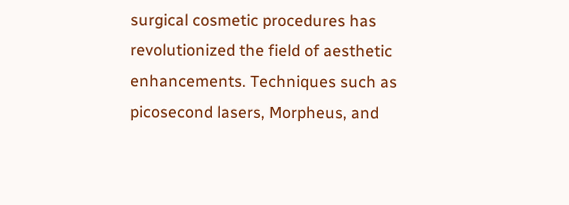surgical cosmetic procedures has revolutionized the field of aesthetic enhancements. Techniques such as picosecond lasers, Morpheus, and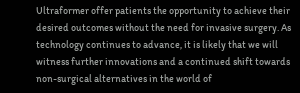Ultraformer offer patients the opportunity to achieve their desired outcomes without the need for invasive surgery. As technology continues to advance, it is likely that we will witness further innovations and a continued shift towards non-surgical alternatives in the world of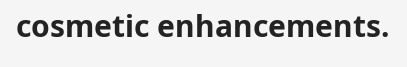cosmetic enhancements.